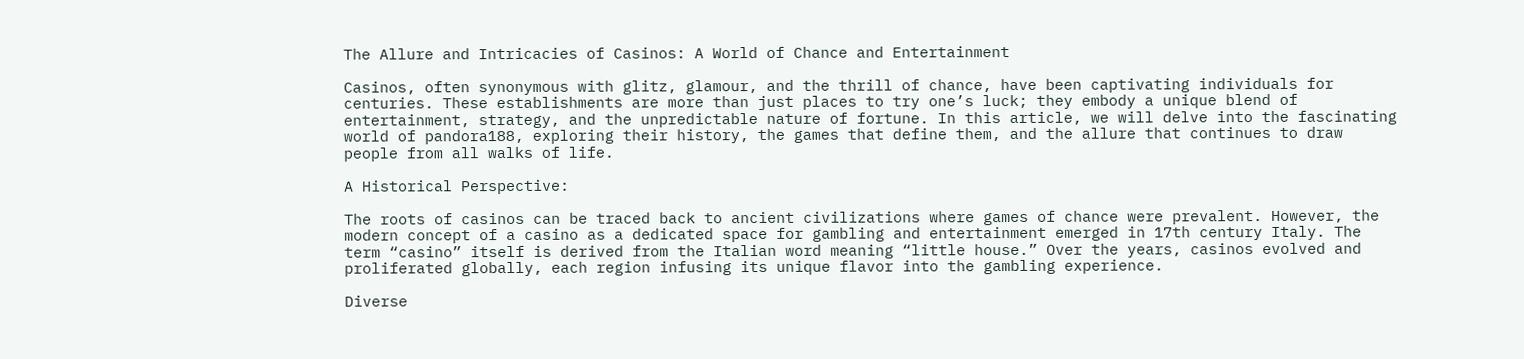The Allure and Intricacies of Casinos: A World of Chance and Entertainment

Casinos, often synonymous with glitz, glamour, and the thrill of chance, have been captivating individuals for centuries. These establishments are more than just places to try one’s luck; they embody a unique blend of entertainment, strategy, and the unpredictable nature of fortune. In this article, we will delve into the fascinating world of pandora188, exploring their history, the games that define them, and the allure that continues to draw people from all walks of life.

A Historical Perspective:

The roots of casinos can be traced back to ancient civilizations where games of chance were prevalent. However, the modern concept of a casino as a dedicated space for gambling and entertainment emerged in 17th century Italy. The term “casino” itself is derived from the Italian word meaning “little house.” Over the years, casinos evolved and proliferated globally, each region infusing its unique flavor into the gambling experience.

Diverse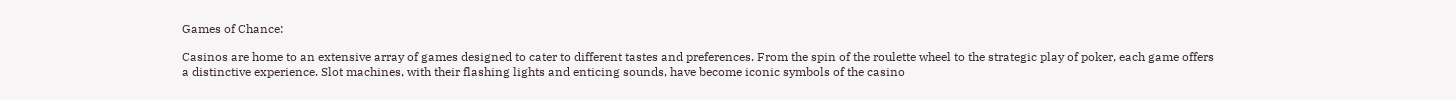Games of Chance:

Casinos are home to an extensive array of games designed to cater to different tastes and preferences. From the spin of the roulette wheel to the strategic play of poker, each game offers a distinctive experience. Slot machines, with their flashing lights and enticing sounds, have become iconic symbols of the casino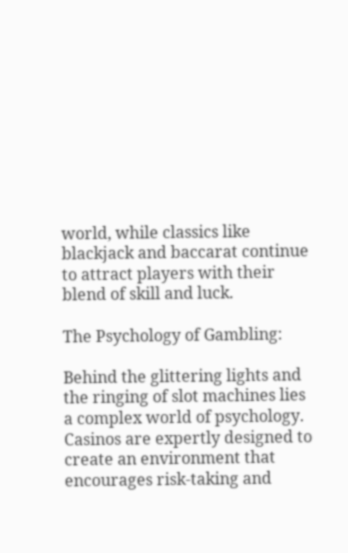world, while classics like blackjack and baccarat continue to attract players with their blend of skill and luck.

The Psychology of Gambling:

Behind the glittering lights and the ringing of slot machines lies a complex world of psychology. Casinos are expertly designed to create an environment that encourages risk-taking and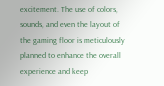excitement. The use of colors, sounds, and even the layout of the gaming floor is meticulously planned to enhance the overall experience and keep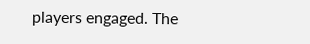players engaged. The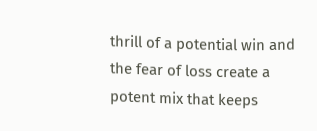thrill of a potential win and the fear of loss create a potent mix that keeps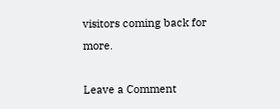visitors coming back for more.

Leave a Comment